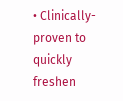• Clinically-proven to quickly freshen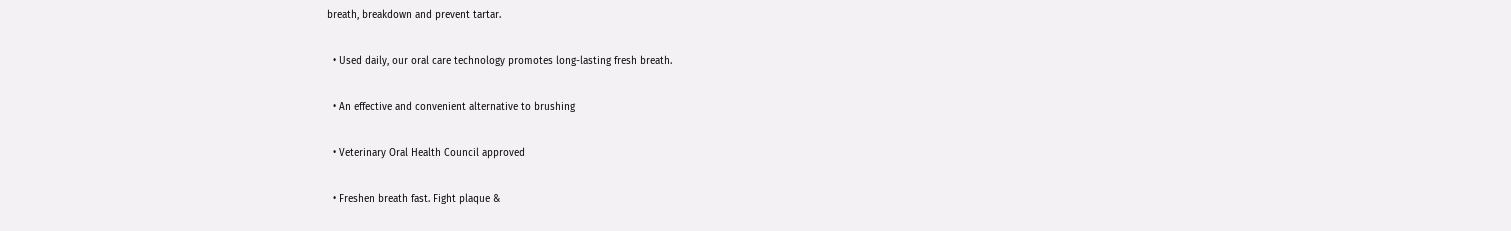breath, breakdown and prevent tartar.

  • Used daily, our oral care technology promotes long-lasting fresh breath.

  • An effective and convenient alternative to brushing

  • Veterinary Oral Health Council approved

  • Freshen breath fast. Fight plaque &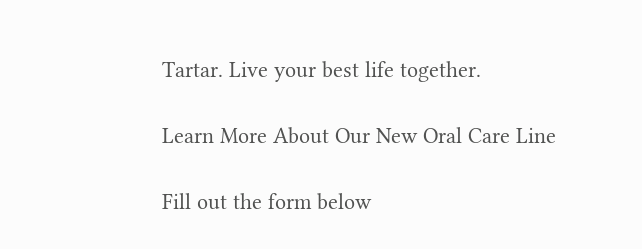Tartar. Live your best life together.

Learn More About Our New Oral Care Line

Fill out the form below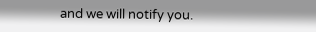and we will notify you.